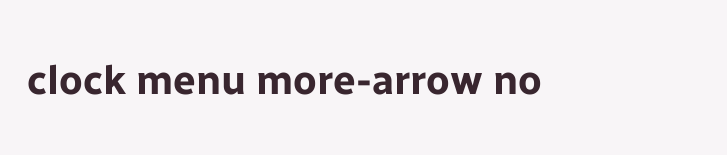clock menu more-arrow no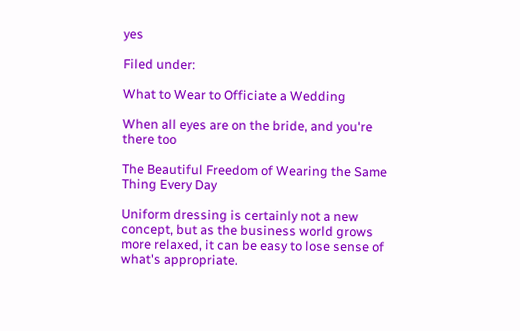yes

Filed under:

What to Wear to Officiate a Wedding

When all eyes are on the bride, and you're there too

The Beautiful Freedom of Wearing the Same Thing Every Day

Uniform dressing is certainly not a new concept, but as the business world grows more relaxed, it can be easy to lose sense of what's appropriate.